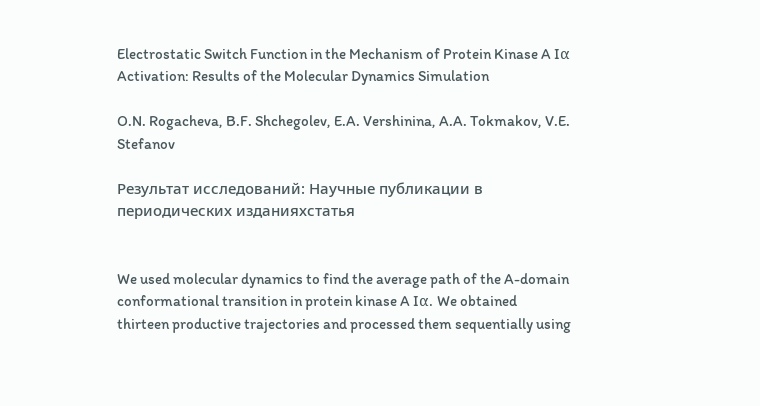Electrostatic Switch Function in the Mechanism of Protein Kinase A Iα Activation: Results of the Molecular Dynamics Simulation

O.N. Rogacheva, B.F. Shchegolev, E.A. Vershinina, A.A. Tokmakov, V.E. Stefanov

Результат исследований: Научные публикации в периодических изданияхстатья


We used molecular dynamics to find the average path of the A-domain conformational transition in protein kinase A Iα. We obtained thirteen productive trajectories and processed them sequentially using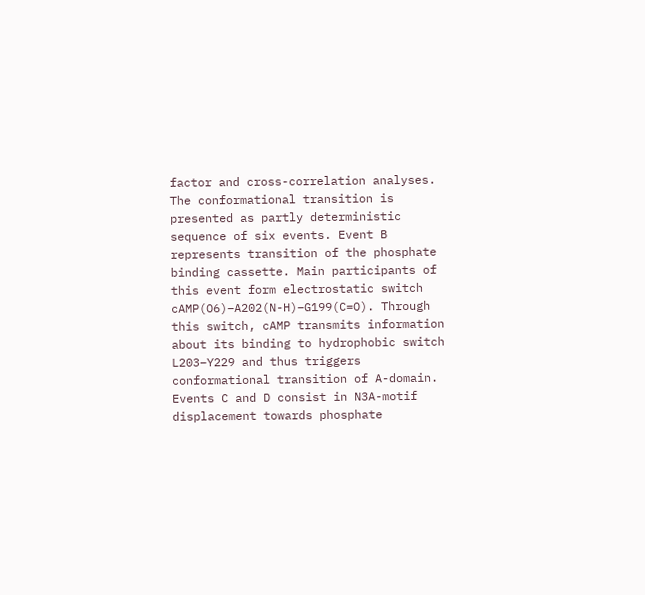factor and cross-correlation analyses. The conformational transition is presented as partly deterministic sequence of six events. Event B represents transition of the phosphate binding cassette. Main participants of this event form electrostatic switch cAMP(O6)–A202(N-H)–G199(C=O). Through this switch, cAMP transmits information about its binding to hydrophobic switch L203–Y229 and thus triggers conformational transition of A-domain. Events C and D consist in N3A-motif displacement towards phosphate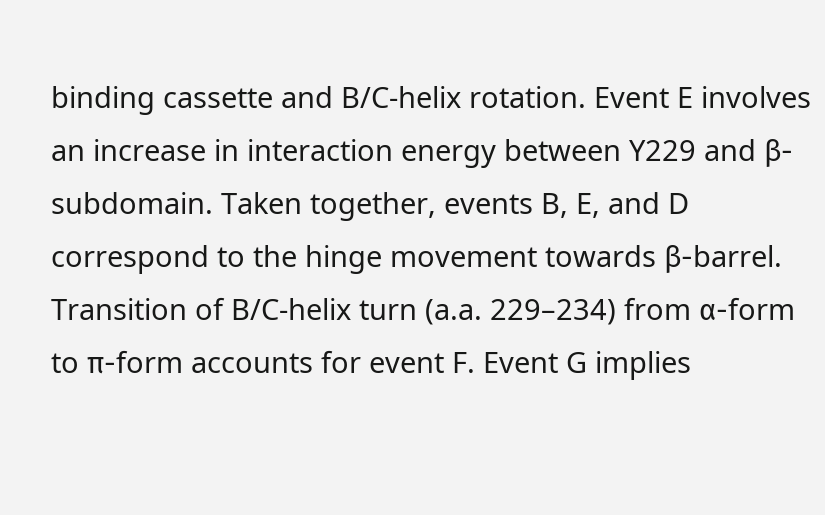binding cassette and B/C-helix rotation. Event E involves an increase in interaction energy between Y229 and β-subdomain. Taken together, events B, E, and D correspond to the hinge movement towards β-barrel. Transition of B/C-helix turn (a.a. 229–234) from α-form to π-form accounts for event F. Event G implies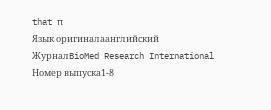that π
Язык оригиналаанглийский
ЖурналBioMed Research International
Номер выпуска1-8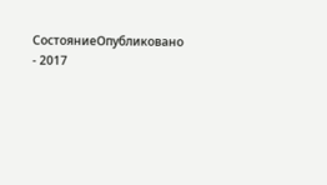СостояниеОпубликовано - 2017